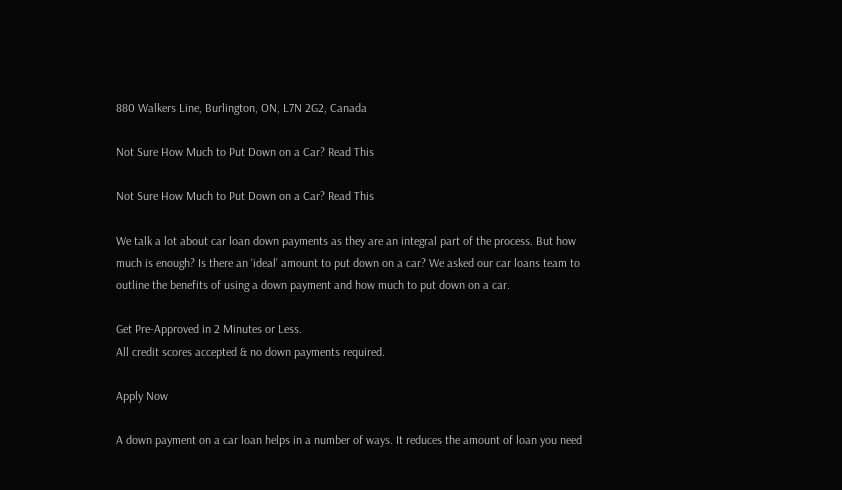880 Walkers Line, Burlington, ON, L7N 2G2, Canada

Not Sure How Much to Put Down on a Car? Read This

Not Sure How Much to Put Down on a Car? Read This

We talk a lot about car loan down payments as they are an integral part of the process. But how much is enough? Is there an ‘ideal’ amount to put down on a car? We asked our car loans team to outline the benefits of using a down payment and how much to put down on a car.

Get Pre-Approved in 2 Minutes or Less.
All credit scores accepted & no down payments required.

Apply Now

A down payment on a car loan helps in a number of ways. It reduces the amount of loan you need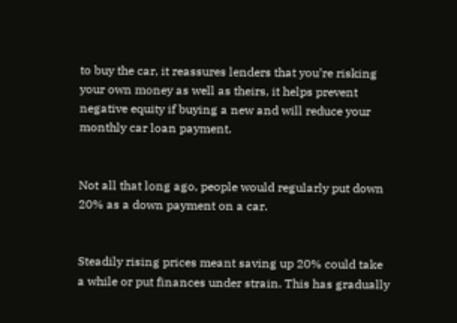to buy the car, it reassures lenders that you’re risking your own money as well as theirs, it helps prevent negative equity if buying a new and will reduce your monthly car loan payment.


Not all that long ago, people would regularly put down 20% as a down payment on a car.


Steadily rising prices meant saving up 20% could take a while or put finances under strain. This has gradually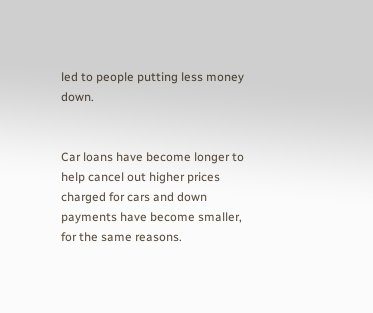led to people putting less money down.


Car loans have become longer to help cancel out higher prices charged for cars and down payments have become smaller, for the same reasons.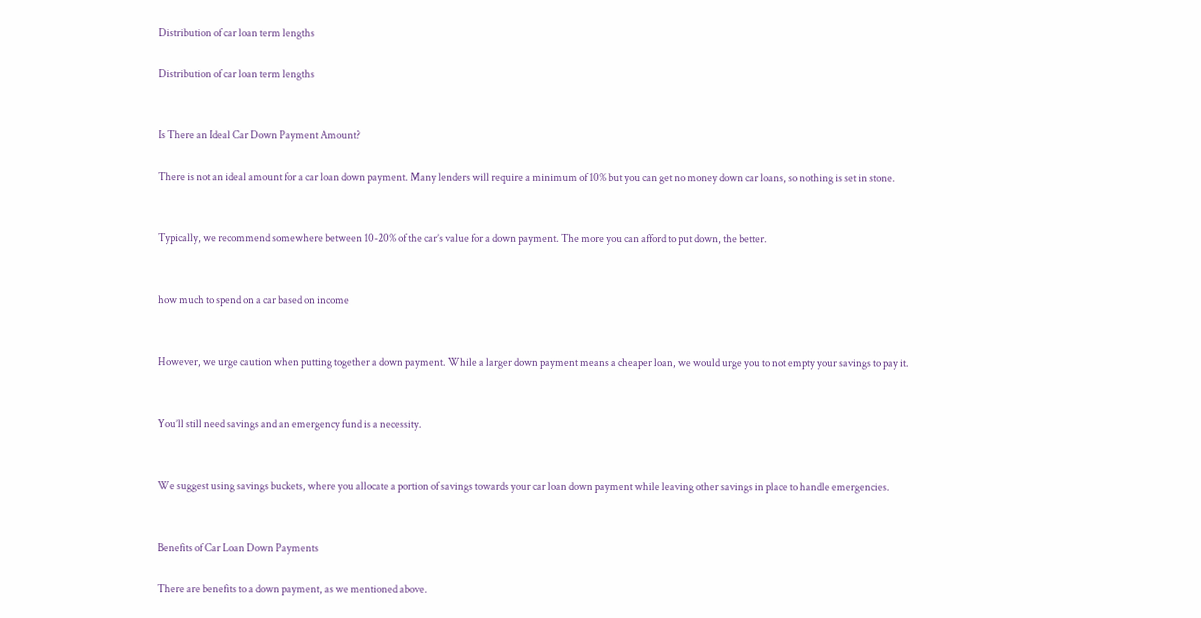Distribution of car loan term lengths

Distribution of car loan term lengths


Is There an Ideal Car Down Payment Amount?

There is not an ideal amount for a car loan down payment. Many lenders will require a minimum of 10% but you can get no money down car loans, so nothing is set in stone.


Typically, we recommend somewhere between 10-20% of the car’s value for a down payment. The more you can afford to put down, the better.


how much to spend on a car based on income


However, we urge caution when putting together a down payment. While a larger down payment means a cheaper loan, we would urge you to not empty your savings to pay it.


You’ll still need savings and an emergency fund is a necessity.


We suggest using savings buckets, where you allocate a portion of savings towards your car loan down payment while leaving other savings in place to handle emergencies.


Benefits of Car Loan Down Payments

There are benefits to a down payment, as we mentioned above.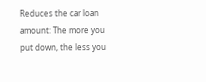Reduces the car loan amount: The more you put down, the less you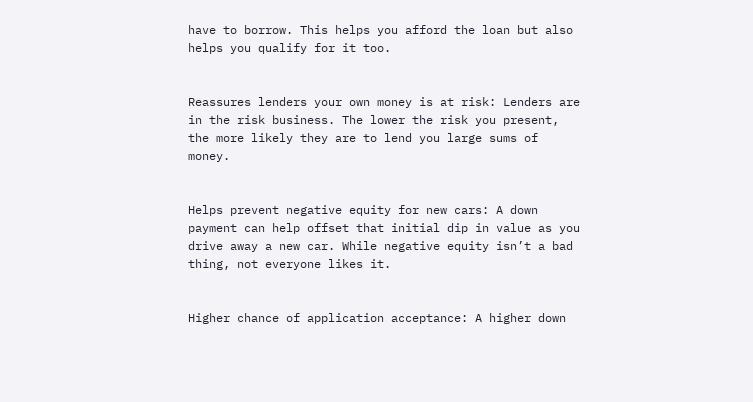have to borrow. This helps you afford the loan but also helps you qualify for it too.


Reassures lenders your own money is at risk: Lenders are in the risk business. The lower the risk you present, the more likely they are to lend you large sums of money.


Helps prevent negative equity for new cars: A down payment can help offset that initial dip in value as you drive away a new car. While negative equity isn’t a bad thing, not everyone likes it.


Higher chance of application acceptance: A higher down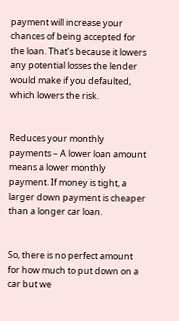payment will increase your chances of being accepted for the loan. That’s because it lowers any potential losses the lender would make if you defaulted, which lowers the risk.


Reduces your monthly payments – A lower loan amount means a lower monthly payment. If money is tight, a larger down payment is cheaper than a longer car loan.


So, there is no perfect amount for how much to put down on a car but we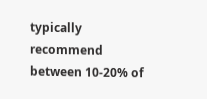typically recommend between 10-20% of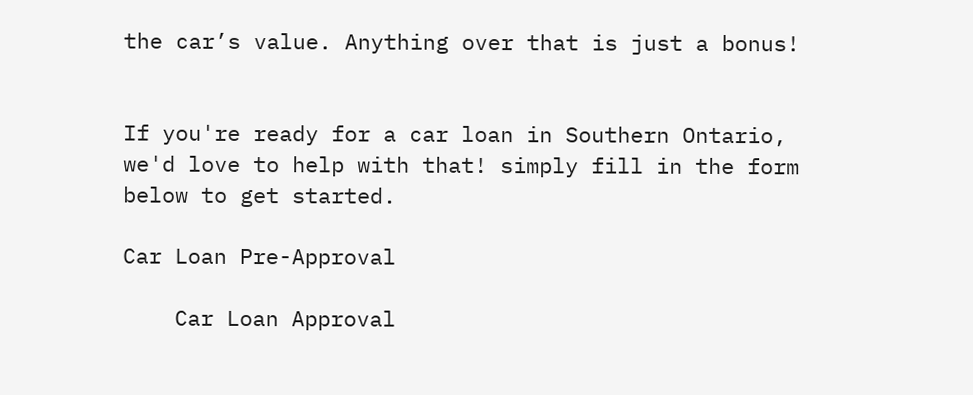the car’s value. Anything over that is just a bonus!


If you're ready for a car loan in Southern Ontario, we'd love to help with that! simply fill in the form below to get started.

Car Loan Pre-Approval

    Car Loan Approval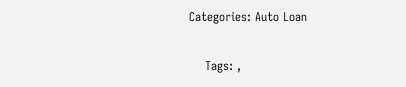Categories: Auto Loan

    Tags: ,